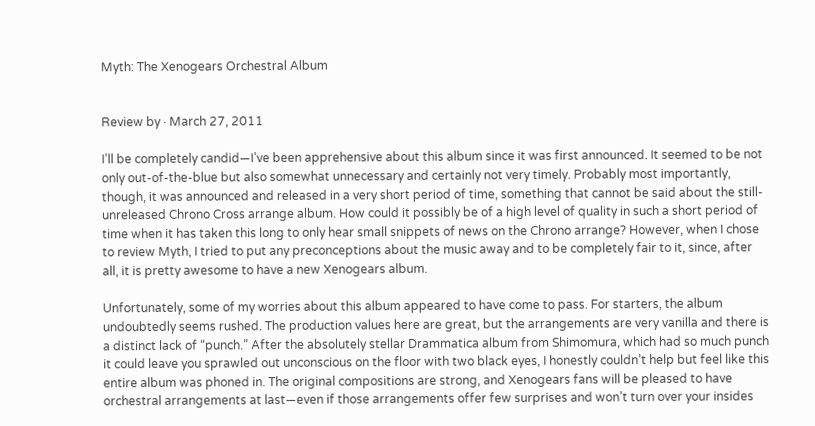Myth: The Xenogears Orchestral Album


Review by · March 27, 2011

I’ll be completely candid—I’ve been apprehensive about this album since it was first announced. It seemed to be not only out-of-the-blue but also somewhat unnecessary and certainly not very timely. Probably most importantly, though, it was announced and released in a very short period of time, something that cannot be said about the still-unreleased Chrono Cross arrange album. How could it possibly be of a high level of quality in such a short period of time when it has taken this long to only hear small snippets of news on the Chrono arrange? However, when I chose to review Myth, I tried to put any preconceptions about the music away and to be completely fair to it, since, after all, it is pretty awesome to have a new Xenogears album.

Unfortunately, some of my worries about this album appeared to have come to pass. For starters, the album undoubtedly seems rushed. The production values here are great, but the arrangements are very vanilla and there is a distinct lack of “punch.” After the absolutely stellar Drammatica album from Shimomura, which had so much punch it could leave you sprawled out unconscious on the floor with two black eyes, I honestly couldn’t help but feel like this entire album was phoned in. The original compositions are strong, and Xenogears fans will be pleased to have orchestral arrangements at last—even if those arrangements offer few surprises and won’t turn over your insides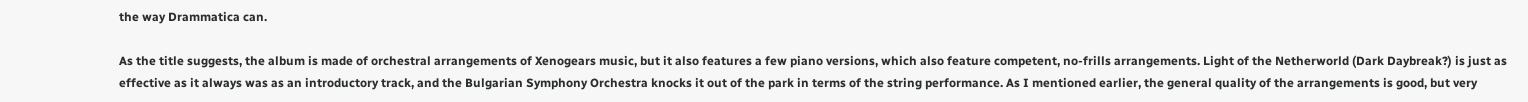the way Drammatica can.

As the title suggests, the album is made of orchestral arrangements of Xenogears music, but it also features a few piano versions, which also feature competent, no-frills arrangements. Light of the Netherworld (Dark Daybreak?) is just as effective as it always was as an introductory track, and the Bulgarian Symphony Orchestra knocks it out of the park in terms of the string performance. As I mentioned earlier, the general quality of the arrangements is good, but very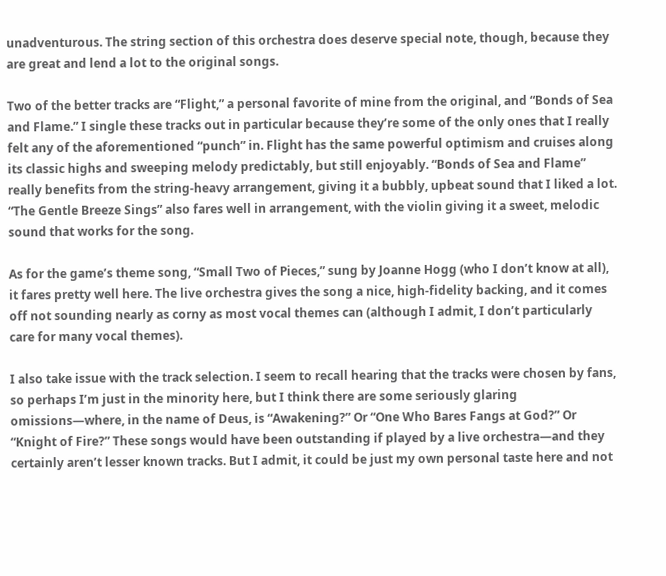unadventurous. The string section of this orchestra does deserve special note, though, because they are great and lend a lot to the original songs.

Two of the better tracks are “Flight,” a personal favorite of mine from the original, and “Bonds of Sea and Flame.” I single these tracks out in particular because they’re some of the only ones that I really felt any of the aforementioned “punch” in. Flight has the same powerful optimism and cruises along its classic highs and sweeping melody predictably, but still enjoyably. “Bonds of Sea and Flame” really benefits from the string-heavy arrangement, giving it a bubbly, upbeat sound that I liked a lot. “The Gentle Breeze Sings” also fares well in arrangement, with the violin giving it a sweet, melodic sound that works for the song.

As for the game’s theme song, “Small Two of Pieces,” sung by Joanne Hogg (who I don’t know at all), it fares pretty well here. The live orchestra gives the song a nice, high-fidelity backing, and it comes off not sounding nearly as corny as most vocal themes can (although I admit, I don’t particularly care for many vocal themes).

I also take issue with the track selection. I seem to recall hearing that the tracks were chosen by fans, so perhaps I’m just in the minority here, but I think there are some seriously glaring omissions—where, in the name of Deus, is “Awakening?” Or “One Who Bares Fangs at God?” Or “Knight of Fire?” These songs would have been outstanding if played by a live orchestra—and they certainly aren’t lesser known tracks. But I admit, it could be just my own personal taste here and not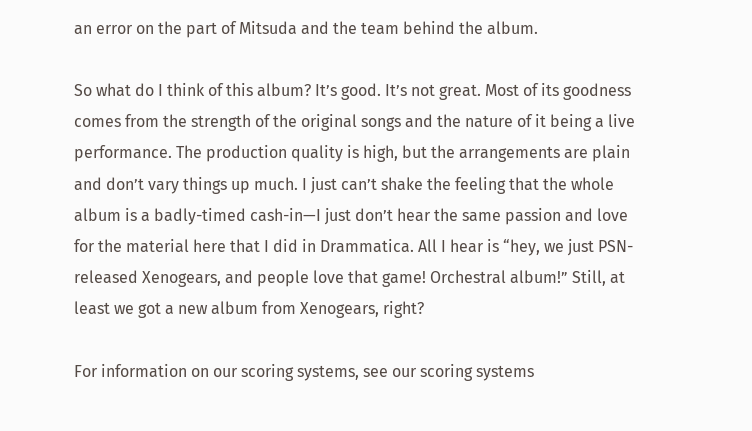an error on the part of Mitsuda and the team behind the album.

So what do I think of this album? It’s good. It’s not great. Most of its goodness comes from the strength of the original songs and the nature of it being a live performance. The production quality is high, but the arrangements are plain and don’t vary things up much. I just can’t shake the feeling that the whole album is a badly-timed cash-in—I just don’t hear the same passion and love for the material here that I did in Drammatica. All I hear is “hey, we just PSN-released Xenogears, and people love that game! Orchestral album!” Still, at least we got a new album from Xenogears, right?

For information on our scoring systems, see our scoring systems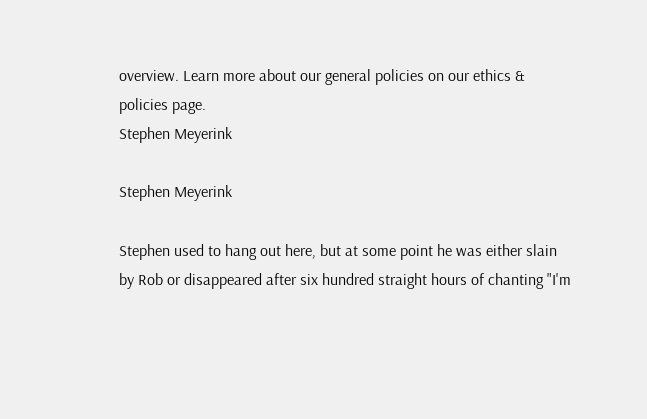overview. Learn more about our general policies on our ethics & policies page.
Stephen Meyerink

Stephen Meyerink

Stephen used to hang out here, but at some point he was either slain by Rob or disappeared after six hundred straight hours of chanting "I'm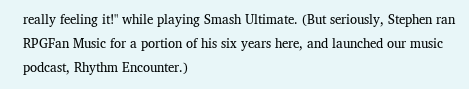really feeling it!" while playing Smash Ultimate. (But seriously, Stephen ran RPGFan Music for a portion of his six years here, and launched our music podcast, Rhythm Encounter.)